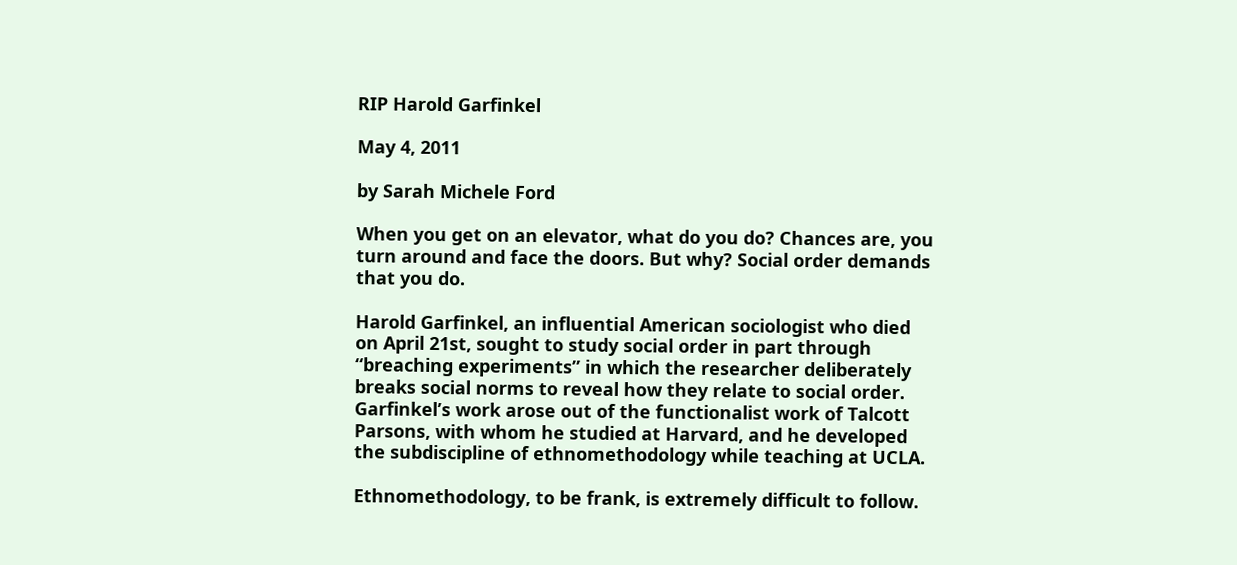RIP Harold Garfinkel

May 4, 2011

by Sarah Michele Ford

When you get on an elevator, what do you do? Chances are, you turn around and face the doors. But why? Social order demands that you do.

Harold Garfinkel, an influential American sociologist who died on April 21st, sought to study social order in part through “breaching experiments” in which the researcher deliberately breaks social norms to reveal how they relate to social order.  Garfinkel’s work arose out of the functionalist work of Talcott Parsons, with whom he studied at Harvard, and he developed the subdiscipline of ethnomethodology while teaching at UCLA.

Ethnomethodology, to be frank, is extremely difficult to follow.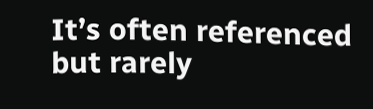It’s often referenced but rarely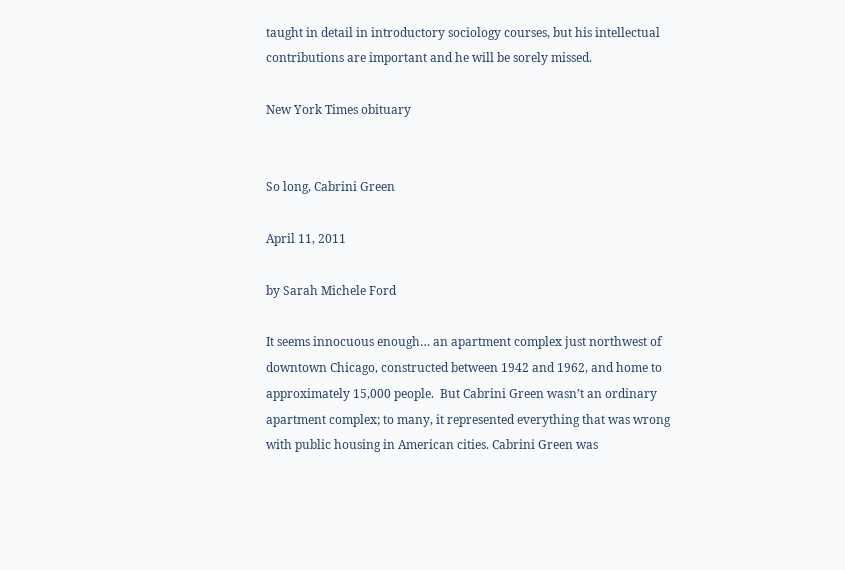taught in detail in introductory sociology courses, but his intellectual contributions are important and he will be sorely missed.

New York Times obituary


So long, Cabrini Green

April 11, 2011

by Sarah Michele Ford

It seems innocuous enough… an apartment complex just northwest of downtown Chicago, constructed between 1942 and 1962, and home to approximately 15,000 people.  But Cabrini Green wasn’t an ordinary apartment complex; to many, it represented everything that was wrong with public housing in American cities. Cabrini Green was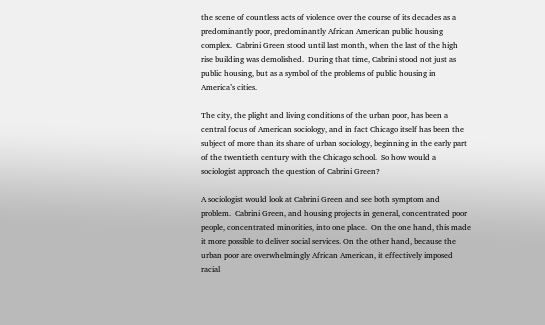the scene of countless acts of violence over the course of its decades as a predominantly poor, predominantly African American public housing complex.  Cabrini Green stood until last month, when the last of the high rise building was demolished.  During that time, Cabrini stood not just as public housing, but as a symbol of the problems of public housing in America’s cities.

The city, the plight and living conditions of the urban poor, has been a central focus of American sociology, and in fact Chicago itself has been the subject of more than its share of urban sociology, beginning in the early part of the twentieth century with the Chicago school.  So how would a sociologist approach the question of Cabrini Green?

A sociologist would look at Cabrini Green and see both symptom and problem.  Cabrini Green, and housing projects in general, concentrated poor people, concentrated minorities, into one place.  On the one hand, this made it more possible to deliver social services. On the other hand, because the urban poor are overwhelmingly African American, it effectively imposed racial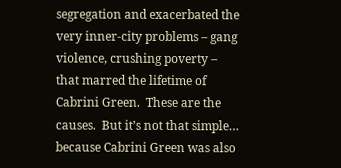segregation and exacerbated the very inner-city problems – gang violence, crushing poverty – that marred the lifetime of Cabrini Green.  These are the causes.  But it’s not that simple… because Cabrini Green was also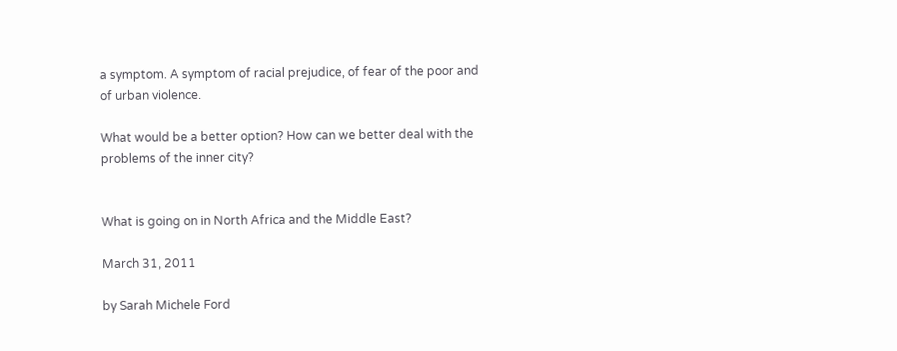a symptom. A symptom of racial prejudice, of fear of the poor and of urban violence.

What would be a better option? How can we better deal with the problems of the inner city?


What is going on in North Africa and the Middle East?

March 31, 2011

by Sarah Michele Ford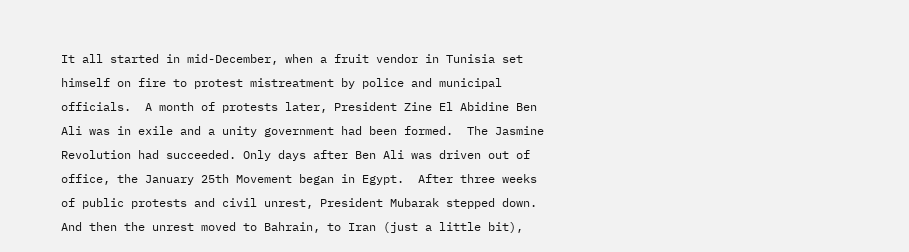It all started in mid-December, when a fruit vendor in Tunisia set himself on fire to protest mistreatment by police and municipal officials.  A month of protests later, President Zine El Abidine Ben Ali was in exile and a unity government had been formed.  The Jasmine Revolution had succeeded. Only days after Ben Ali was driven out of office, the January 25th Movement began in Egypt.  After three weeks of public protests and civil unrest, President Mubarak stepped down. And then the unrest moved to Bahrain, to Iran (just a little bit),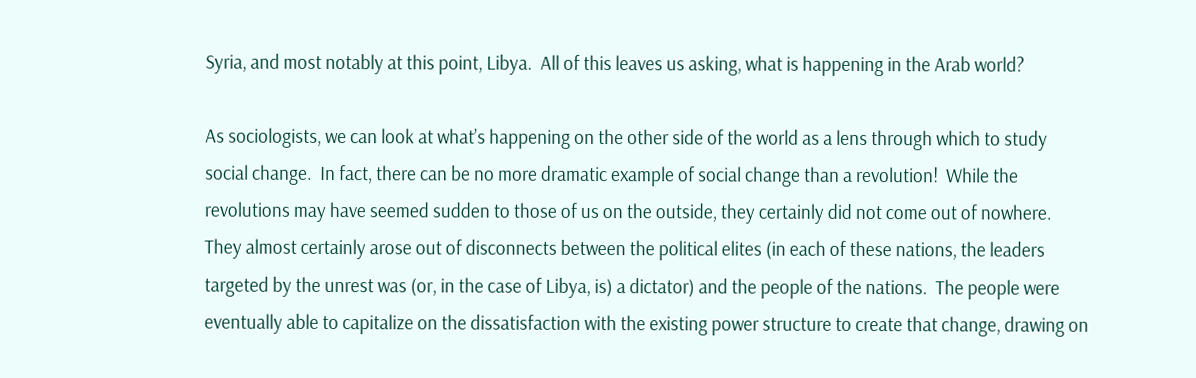Syria, and most notably at this point, Libya.  All of this leaves us asking, what is happening in the Arab world?

As sociologists, we can look at what’s happening on the other side of the world as a lens through which to study social change.  In fact, there can be no more dramatic example of social change than a revolution!  While the revolutions may have seemed sudden to those of us on the outside, they certainly did not come out of nowhere.  They almost certainly arose out of disconnects between the political elites (in each of these nations, the leaders targeted by the unrest was (or, in the case of Libya, is) a dictator) and the people of the nations.  The people were eventually able to capitalize on the dissatisfaction with the existing power structure to create that change, drawing on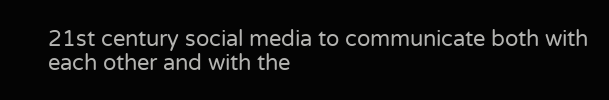21st century social media to communicate both with each other and with the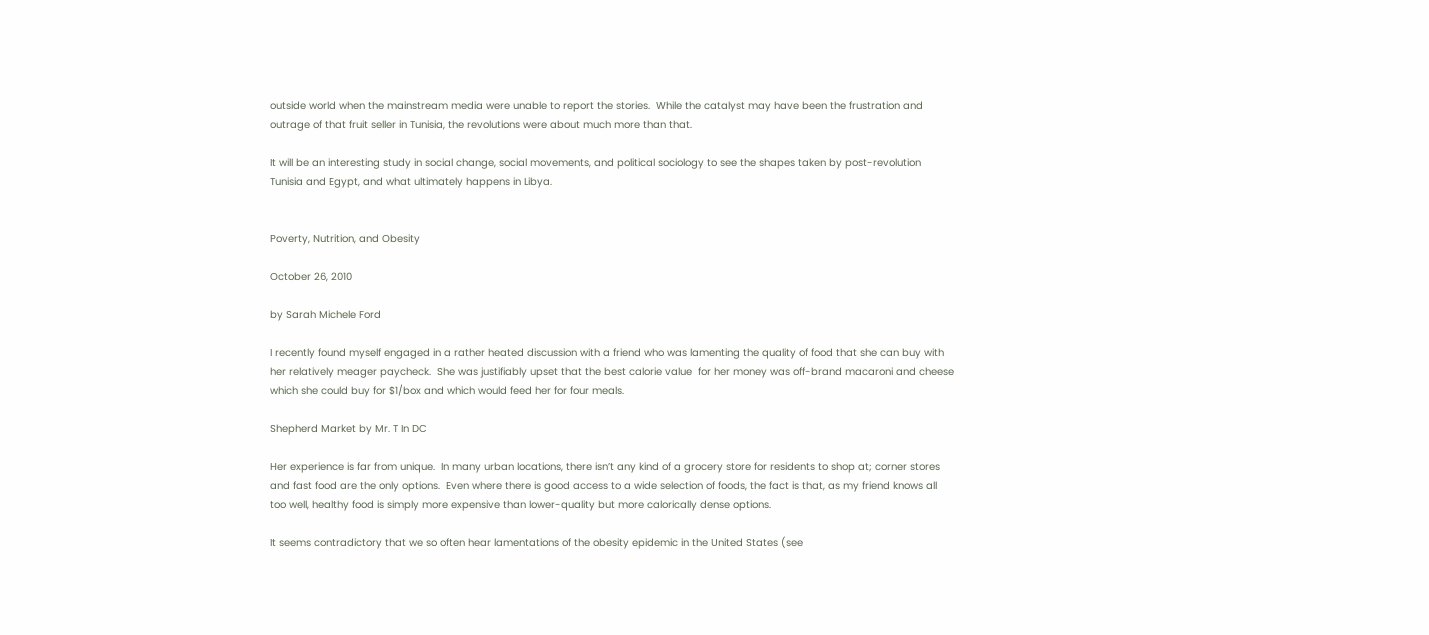outside world when the mainstream media were unable to report the stories.  While the catalyst may have been the frustration and outrage of that fruit seller in Tunisia, the revolutions were about much more than that.

It will be an interesting study in social change, social movements, and political sociology to see the shapes taken by post-revolution Tunisia and Egypt, and what ultimately happens in Libya.


Poverty, Nutrition, and Obesity

October 26, 2010

by Sarah Michele Ford

I recently found myself engaged in a rather heated discussion with a friend who was lamenting the quality of food that she can buy with her relatively meager paycheck.  She was justifiably upset that the best calorie value  for her money was off-brand macaroni and cheese which she could buy for $1/box and which would feed her for four meals.

Shepherd Market by Mr. T In DC

Her experience is far from unique.  In many urban locations, there isn’t any kind of a grocery store for residents to shop at; corner stores and fast food are the only options.  Even where there is good access to a wide selection of foods, the fact is that, as my friend knows all too well, healthy food is simply more expensive than lower-quality but more calorically dense options.

It seems contradictory that we so often hear lamentations of the obesity epidemic in the United States (see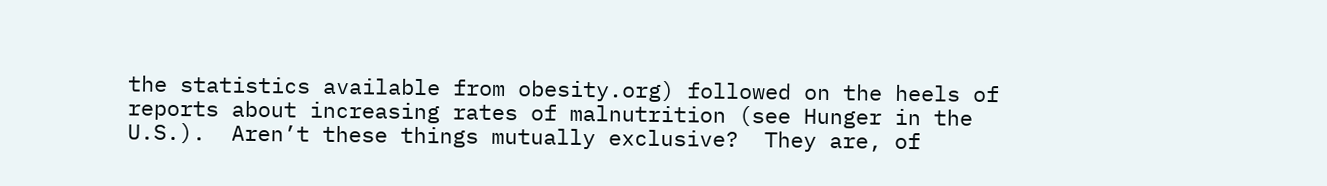the statistics available from obesity.org) followed on the heels of reports about increasing rates of malnutrition (see Hunger in the U.S.).  Aren’t these things mutually exclusive?  They are, of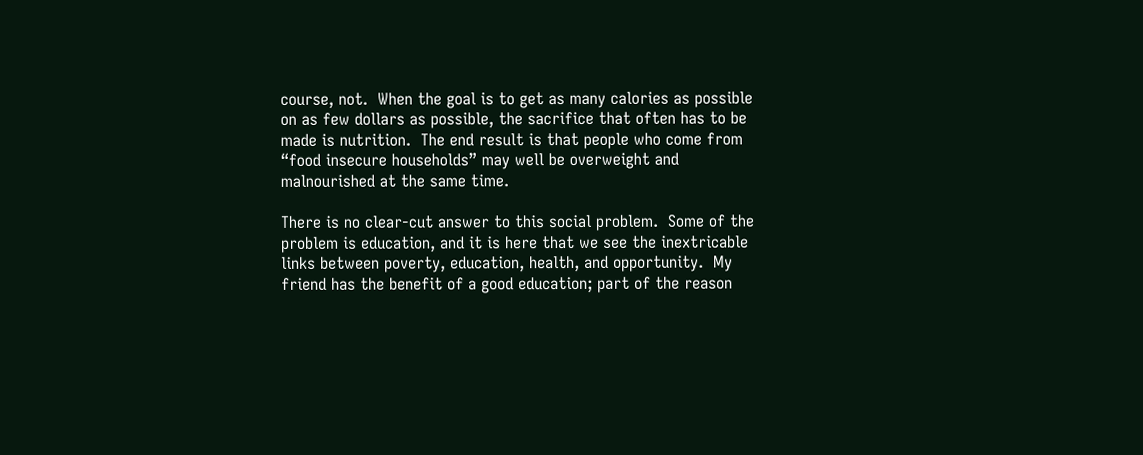course, not.  When the goal is to get as many calories as possible on as few dollars as possible, the sacrifice that often has to be made is nutrition.  The end result is that people who come from “food insecure households” may well be overweight and malnourished at the same time.

There is no clear-cut answer to this social problem.  Some of the problem is education, and it is here that we see the inextricable links between poverty, education, health, and opportunity.  My friend has the benefit of a good education; part of the reason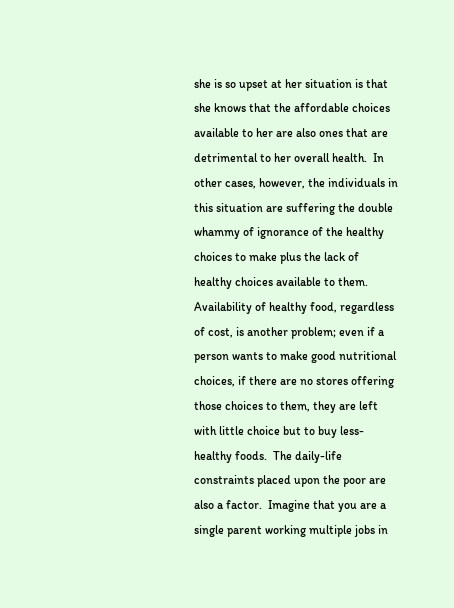she is so upset at her situation is that she knows that the affordable choices available to her are also ones that are detrimental to her overall health.  In other cases, however, the individuals in this situation are suffering the double whammy of ignorance of the healthy choices to make plus the lack of healthy choices available to them.  Availability of healthy food, regardless of cost, is another problem; even if a person wants to make good nutritional choices, if there are no stores offering those choices to them, they are left with little choice but to buy less-healthy foods.  The daily-life constraints placed upon the poor are also a factor.  Imagine that you are a single parent working multiple jobs in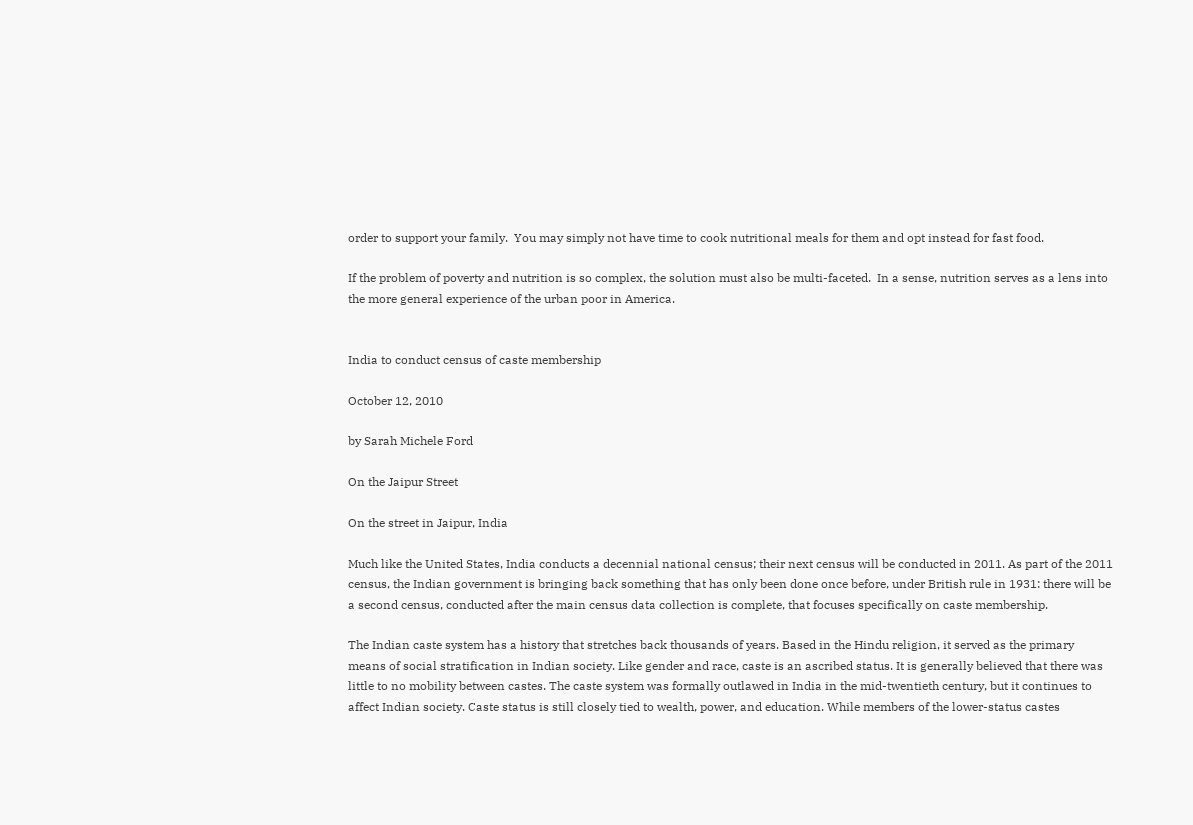order to support your family.  You may simply not have time to cook nutritional meals for them and opt instead for fast food.

If the problem of poverty and nutrition is so complex, the solution must also be multi-faceted.  In a sense, nutrition serves as a lens into the more general experience of the urban poor in America.


India to conduct census of caste membership

October 12, 2010

by Sarah Michele Ford

On the Jaipur Street

On the street in Jaipur, India

Much like the United States, India conducts a decennial national census; their next census will be conducted in 2011. As part of the 2011 census, the Indian government is bringing back something that has only been done once before, under British rule in 1931: there will be a second census, conducted after the main census data collection is complete, that focuses specifically on caste membership.

The Indian caste system has a history that stretches back thousands of years. Based in the Hindu religion, it served as the primary means of social stratification in Indian society. Like gender and race, caste is an ascribed status. It is generally believed that there was little to no mobility between castes. The caste system was formally outlawed in India in the mid-twentieth century, but it continues to affect Indian society. Caste status is still closely tied to wealth, power, and education. While members of the lower-status castes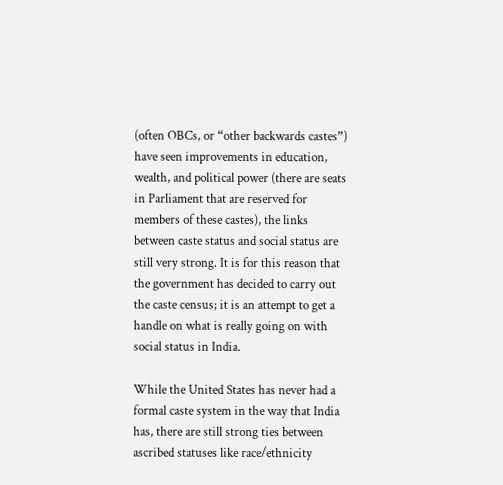(often OBCs, or “other backwards castes”) have seen improvements in education, wealth, and political power (there are seats in Parliament that are reserved for members of these castes), the links between caste status and social status are still very strong. It is for this reason that the government has decided to carry out the caste census; it is an attempt to get a handle on what is really going on with social status in India.

While the United States has never had a formal caste system in the way that India has, there are still strong ties between ascribed statuses like race/ethnicity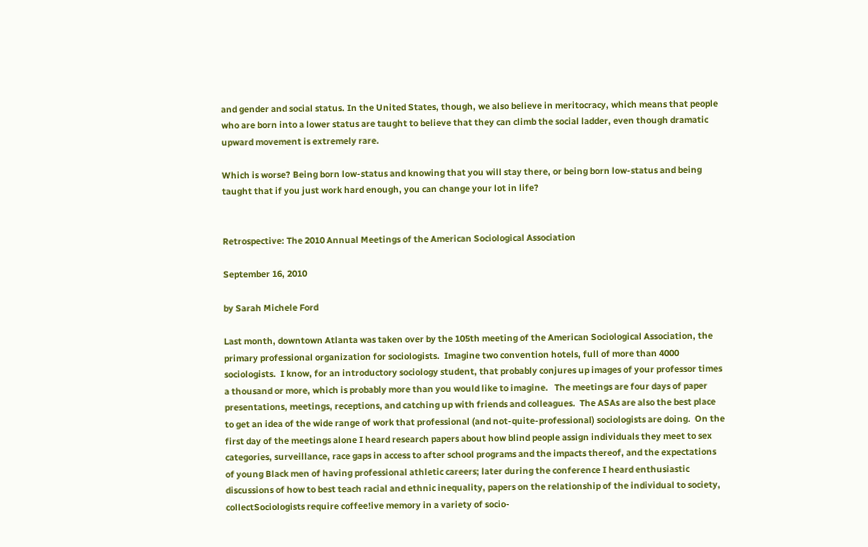and gender and social status. In the United States, though, we also believe in meritocracy, which means that people who are born into a lower status are taught to believe that they can climb the social ladder, even though dramatic upward movement is extremely rare.

Which is worse? Being born low-status and knowing that you will stay there, or being born low-status and being taught that if you just work hard enough, you can change your lot in life?


Retrospective: The 2010 Annual Meetings of the American Sociological Association

September 16, 2010

by Sarah Michele Ford

Last month, downtown Atlanta was taken over by the 105th meeting of the American Sociological Association, the primary professional organization for sociologists.  Imagine two convention hotels, full of more than 4000 sociologists.  I know, for an introductory sociology student, that probably conjures up images of your professor times a thousand or more, which is probably more than you would like to imagine.   The meetings are four days of paper presentations, meetings, receptions, and catching up with friends and colleagues.  The ASAs are also the best place to get an idea of the wide range of work that professional (and not-quite-professional) sociologists are doing.  On the first day of the meetings alone I heard research papers about how blind people assign individuals they meet to sex categories, surveillance, race gaps in access to after school programs and the impacts thereof, and the expectations of young Black men of having professional athletic careers; later during the conference I heard enthusiastic discussions of how to best teach racial and ethnic inequality, papers on the relationship of the individual to society, collectSociologists require coffee!ive memory in a variety of socio-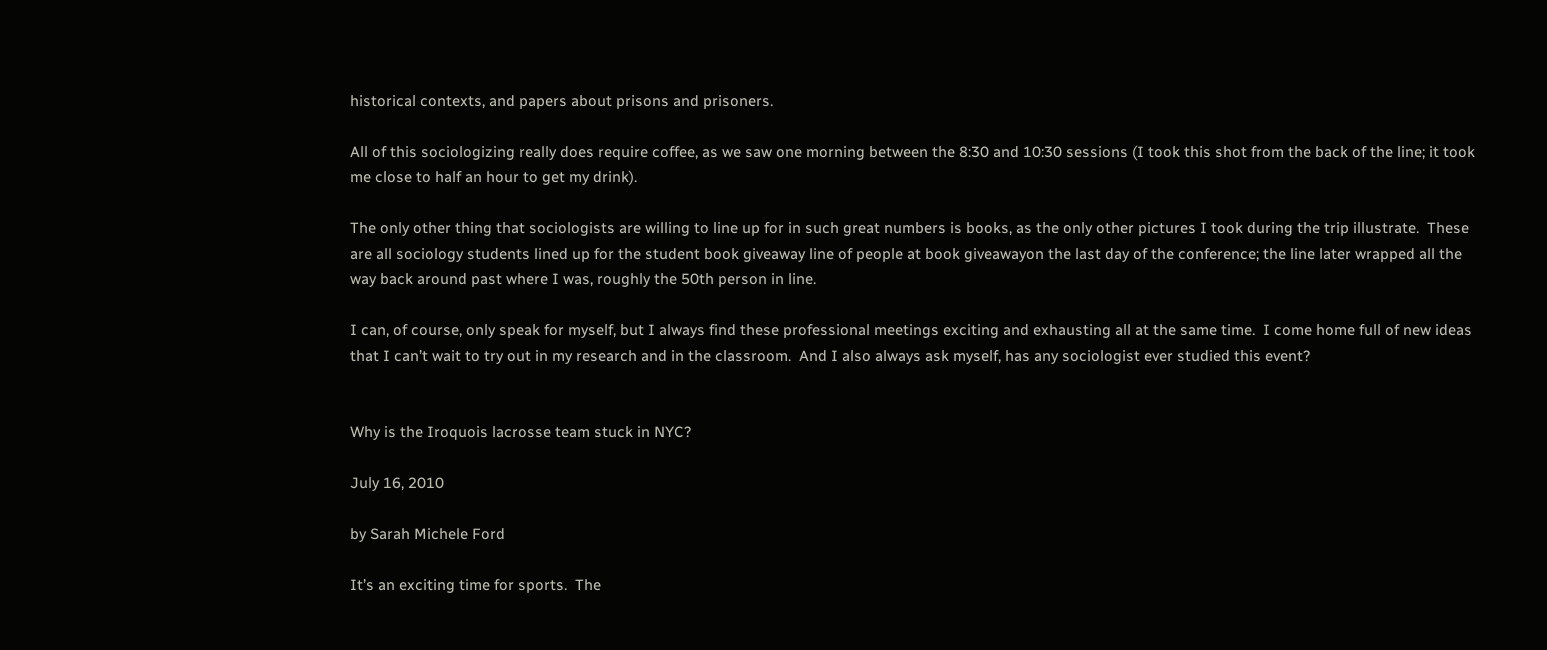historical contexts, and papers about prisons and prisoners.

All of this sociologizing really does require coffee, as we saw one morning between the 8:30 and 10:30 sessions (I took this shot from the back of the line; it took me close to half an hour to get my drink).

The only other thing that sociologists are willing to line up for in such great numbers is books, as the only other pictures I took during the trip illustrate.  These are all sociology students lined up for the student book giveaway line of people at book giveawayon the last day of the conference; the line later wrapped all the way back around past where I was, roughly the 50th person in line.

I can, of course, only speak for myself, but I always find these professional meetings exciting and exhausting all at the same time.  I come home full of new ideas that I can’t wait to try out in my research and in the classroom.  And I also always ask myself, has any sociologist ever studied this event?


Why is the Iroquois lacrosse team stuck in NYC?

July 16, 2010

by Sarah Michele Ford

It’s an exciting time for sports.  The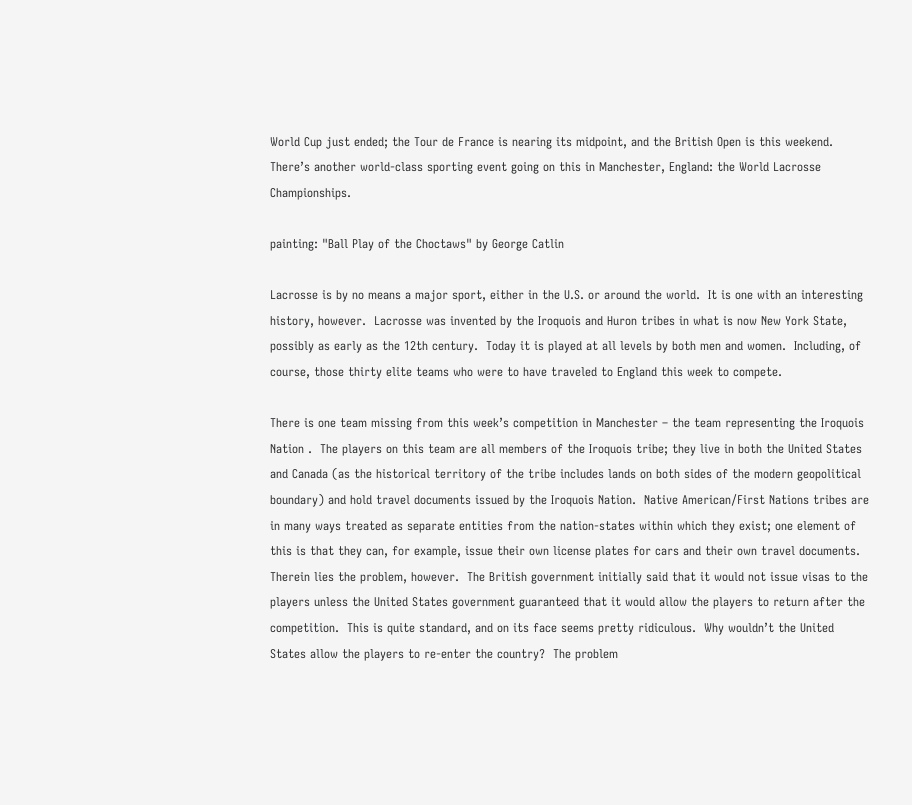World Cup just ended; the Tour de France is nearing its midpoint, and the British Open is this weekend.  There’s another world-class sporting event going on this in Manchester, England: the World Lacrosse Championships.

painting: "Ball Play of the Choctaws" by George Catlin

Lacrosse is by no means a major sport, either in the U.S. or around the world.  It is one with an interesting history, however.  Lacrosse was invented by the Iroquois and Huron tribes in what is now New York State, possibly as early as the 12th century.  Today it is played at all levels by both men and women.  Including, of course, those thirty elite teams who were to have traveled to England this week to compete.

There is one team missing from this week’s competition in Manchester – the team representing the Iroquois Nation .  The players on this team are all members of the Iroquois tribe; they live in both the United States and Canada (as the historical territory of the tribe includes lands on both sides of the modern geopolitical boundary) and hold travel documents issued by the Iroquois Nation.  Native American/First Nations tribes are in many ways treated as separate entities from the nation-states within which they exist; one element of this is that they can, for example, issue their own license plates for cars and their own travel documents.  Therein lies the problem, however.  The British government initially said that it would not issue visas to the players unless the United States government guaranteed that it would allow the players to return after the competition.  This is quite standard, and on its face seems pretty ridiculous.  Why wouldn’t the United States allow the players to re-enter the country?  The problem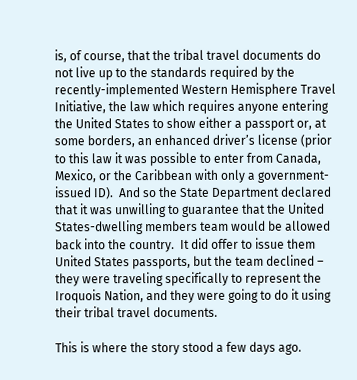is, of course, that the tribal travel documents do not live up to the standards required by the recently-implemented Western Hemisphere Travel Initiative, the law which requires anyone entering the United States to show either a passport or, at some borders, an enhanced driver’s license (prior to this law it was possible to enter from Canada, Mexico, or the Caribbean with only a government-issued ID).  And so the State Department declared that it was unwilling to guarantee that the United States-dwelling members team would be allowed back into the country.  It did offer to issue them United States passports, but the team declined – they were traveling specifically to represent the Iroquois Nation, and they were going to do it using their tribal travel documents.

This is where the story stood a few days ago.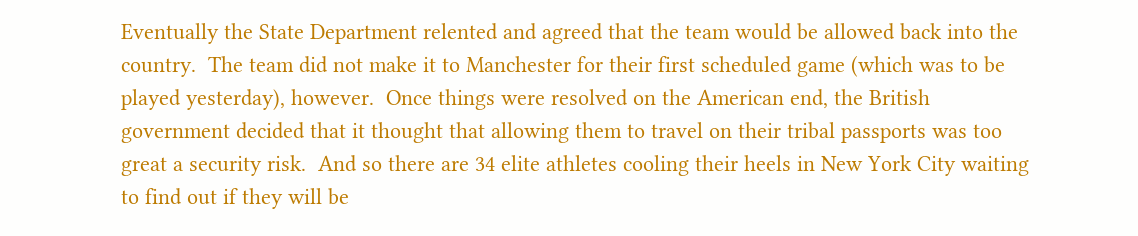Eventually the State Department relented and agreed that the team would be allowed back into the country.  The team did not make it to Manchester for their first scheduled game (which was to be played yesterday), however.  Once things were resolved on the American end, the British government decided that it thought that allowing them to travel on their tribal passports was too great a security risk.  And so there are 34 elite athletes cooling their heels in New York City waiting to find out if they will be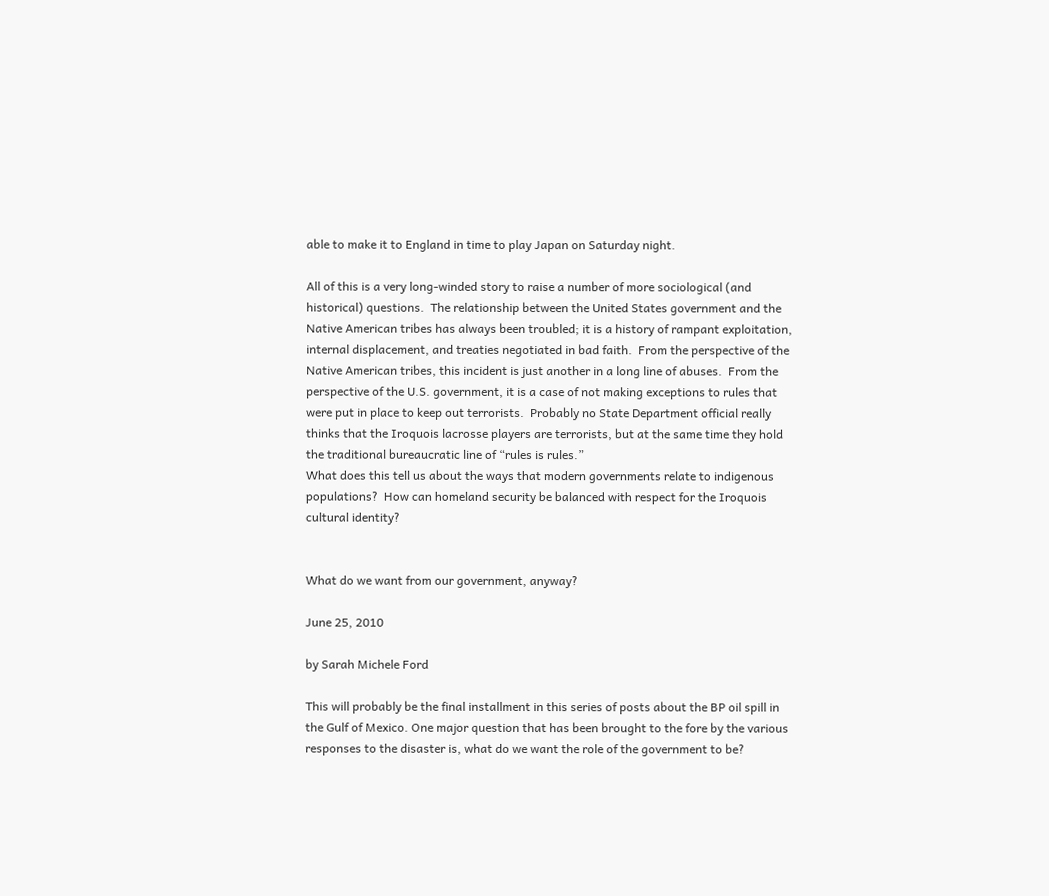able to make it to England in time to play Japan on Saturday night.

All of this is a very long-winded story to raise a number of more sociological (and historical) questions.  The relationship between the United States government and the Native American tribes has always been troubled; it is a history of rampant exploitation, internal displacement, and treaties negotiated in bad faith.  From the perspective of the Native American tribes, this incident is just another in a long line of abuses.  From the perspective of the U.S. government, it is a case of not making exceptions to rules that were put in place to keep out terrorists.  Probably no State Department official really thinks that the Iroquois lacrosse players are terrorists, but at the same time they hold the traditional bureaucratic line of “rules is rules.”
What does this tell us about the ways that modern governments relate to indigenous populations?  How can homeland security be balanced with respect for the Iroquois cultural identity?


What do we want from our government, anyway?

June 25, 2010

by Sarah Michele Ford

This will probably be the final installment in this series of posts about the BP oil spill in the Gulf of Mexico. One major question that has been brought to the fore by the various responses to the disaster is, what do we want the role of the government to be?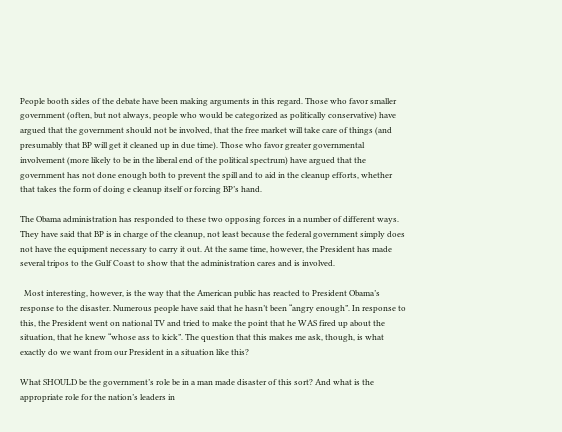People booth sides of the debate have been making arguments in this regard. Those who favor smaller government (often, but not always, people who would be categorized as politically conservative) have argued that the government should not be involved, that the free market will take care of things (and presumably that BP will get it cleaned up in due time). Those who favor greater governmental involvement (more likely to be in the liberal end of the political spectrum) have argued that the government has not done enough both to prevent the spill and to aid in the cleanup efforts, whether that takes the form of doing e cleanup itself or forcing BP’s hand.

The Obama administration has responded to these two opposing forces in a number of different ways. They have said that BP is in charge of the cleanup, not least because the federal government simply does not have the equipment necessary to carry it out. At the same time, however, the President has made several tripos to the Gulf Coast to show that the administration cares and is involved.

  Most interesting, however, is the way that the American public has reacted to President Obama’s response to the disaster. Numerous people have said that he hasn’t been “angry enough”. In response to this, the President went on national TV and tried to make the point that he WAS fired up about the situation, that he knew “whose ass to kick”. The question that this makes me ask, though, is what exactly do we want from our President in a situation like this?

What SHOULD be the government’s role be in a man made disaster of this sort? And what is the appropriate role for the nation’s leaders in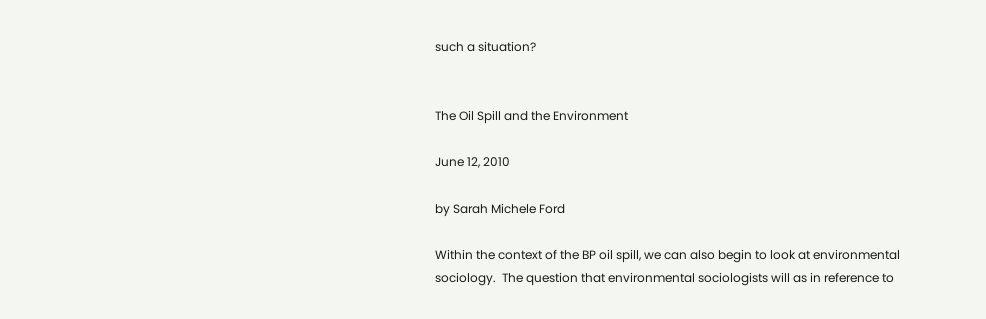such a situation?


The Oil Spill and the Environment

June 12, 2010

by Sarah Michele Ford

Within the context of the BP oil spill, we can also begin to look at environmental sociology.  The question that environmental sociologists will as in reference to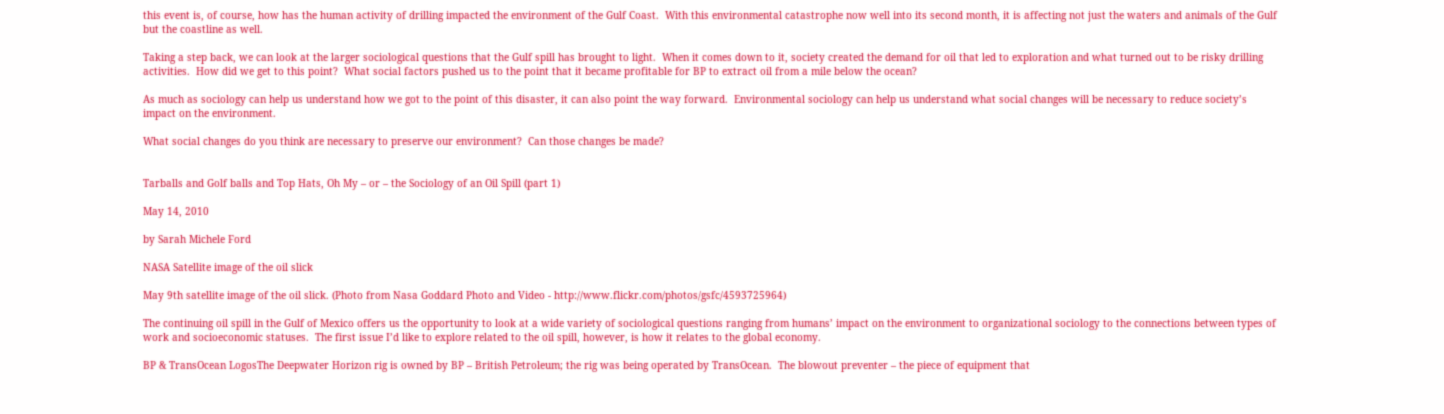this event is, of course, how has the human activity of drilling impacted the environment of the Gulf Coast.  With this environmental catastrophe now well into its second month, it is affecting not just the waters and animals of the Gulf but the coastline as well.

Taking a step back, we can look at the larger sociological questions that the Gulf spill has brought to light.  When it comes down to it, society created the demand for oil that led to exploration and what turned out to be risky drilling activities.  How did we get to this point?  What social factors pushed us to the point that it became profitable for BP to extract oil from a mile below the ocean?

As much as sociology can help us understand how we got to the point of this disaster, it can also point the way forward.  Environmental sociology can help us understand what social changes will be necessary to reduce society’s impact on the environment.

What social changes do you think are necessary to preserve our environment?  Can those changes be made?


Tarballs and Golf balls and Top Hats, Oh My – or – the Sociology of an Oil Spill (part 1)

May 14, 2010

by Sarah Michele Ford

NASA Satellite image of the oil slick

May 9th satellite image of the oil slick. (Photo from Nasa Goddard Photo and Video - http://www.flickr.com/photos/gsfc/4593725964)

The continuing oil spill in the Gulf of Mexico offers us the opportunity to look at a wide variety of sociological questions ranging from humans’ impact on the environment to organizational sociology to the connections between types of work and socioeconomic statuses.  The first issue I’d like to explore related to the oil spill, however, is how it relates to the global economy.

BP & TransOcean LogosThe Deepwater Horizon rig is owned by BP – British Petroleum; the rig was being operated by TransOcean.  The blowout preventer – the piece of equipment that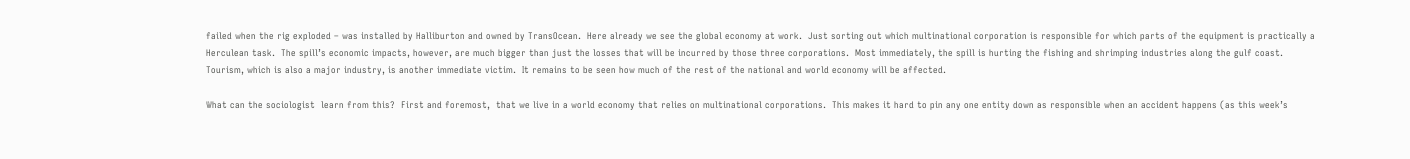failed when the rig exploded – was installed by Halliburton and owned by TransOcean.  Here already we see the global economy at work.  Just sorting out which multinational corporation is responsible for which parts of the equipment is practically a Herculean task.  The spill’s economic impacts, however, are much bigger than just the losses that will be incurred by those three corporations.  Most immediately, the spill is hurting the fishing and shrimping industries along the gulf coast.  Tourism, which is also a major industry, is another immediate victim.  It remains to be seen how much of the rest of the national and world economy will be affected.

What can the sociologist  learn from this?  First and foremost,  that we live in a world economy that relies on multinational corporations.  This makes it hard to pin any one entity down as responsible when an accident happens (as this week’s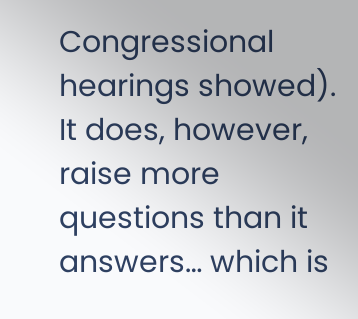Congressional hearings showed).  It does, however, raise more questions than it answers… which is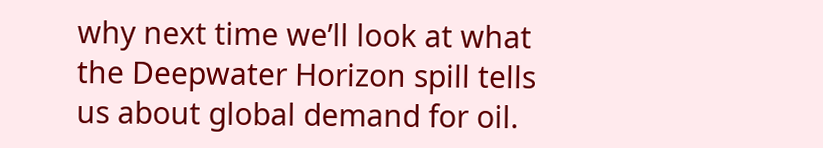why next time we’ll look at what the Deepwater Horizon spill tells us about global demand for oil.